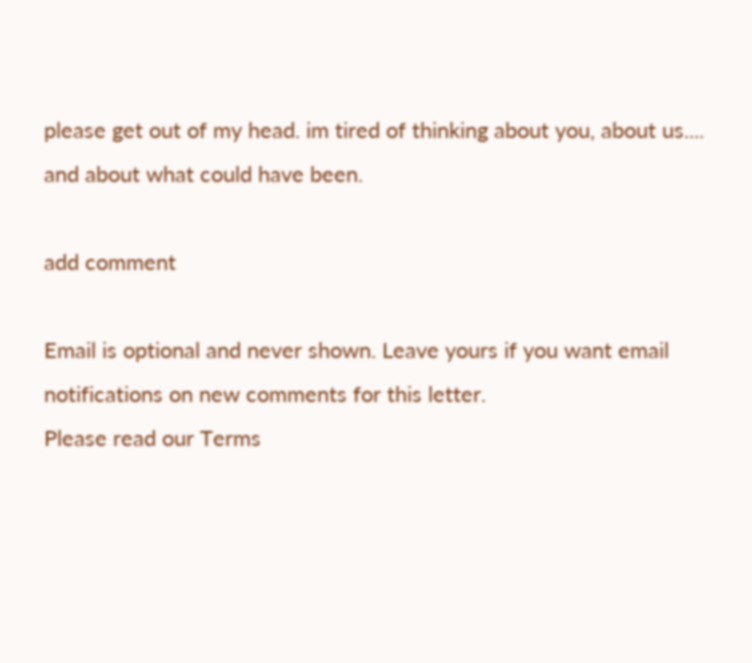please get out of my head. im tired of thinking about you, about us.... and about what could have been.

add comment

Email is optional and never shown. Leave yours if you want email notifications on new comments for this letter.
Please read our Terms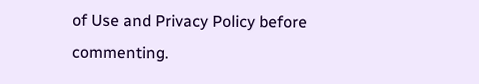of Use and Privacy Policy before commenting.